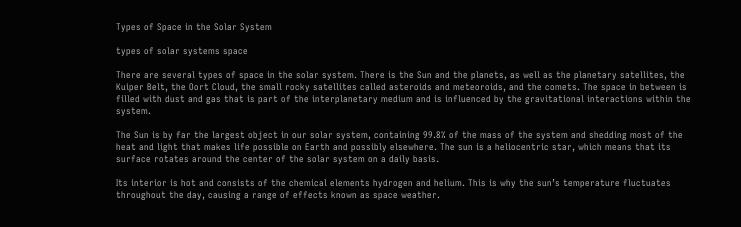Types of Space in the Solar System

types of solar systems space

There are several types of space in the solar system. There is the Sun and the planets, as well as the planetary satellites, the Kuiper Belt, the Oort Cloud, the small rocky satellites called asteroids and meteoroids, and the comets. The space in between is filled with dust and gas that is part of the interplanetary medium and is influenced by the gravitational interactions within the system.

The Sun is by far the largest object in our solar system, containing 99.8% of the mass of the system and shedding most of the heat and light that makes life possible on Earth and possibly elsewhere. The sun is a heliocentric star, which means that its surface rotates around the center of the solar system on a daily basis.

Its interior is hot and consists of the chemical elements hydrogen and helium. This is why the sun’s temperature fluctuates throughout the day, causing a range of effects known as space weather.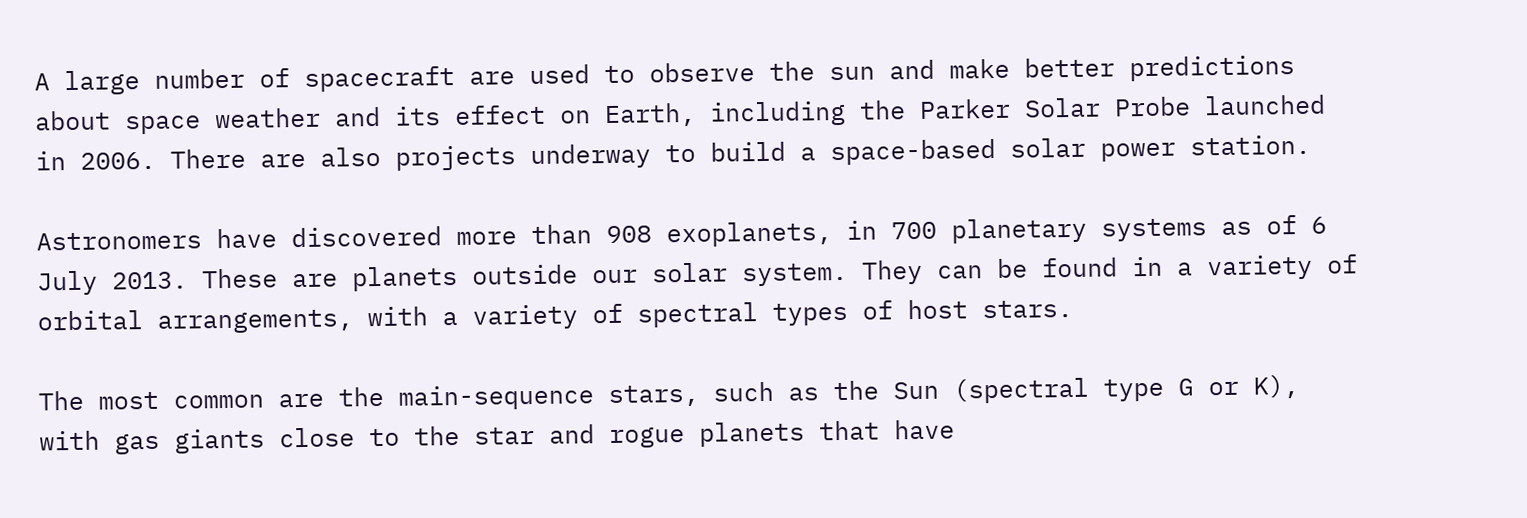A large number of spacecraft are used to observe the sun and make better predictions about space weather and its effect on Earth, including the Parker Solar Probe launched in 2006. There are also projects underway to build a space-based solar power station.

Astronomers have discovered more than 908 exoplanets, in 700 planetary systems as of 6 July 2013. These are planets outside our solar system. They can be found in a variety of orbital arrangements, with a variety of spectral types of host stars.

The most common are the main-sequence stars, such as the Sun (spectral type G or K), with gas giants close to the star and rogue planets that have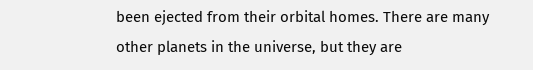been ejected from their orbital homes. There are many other planets in the universe, but they are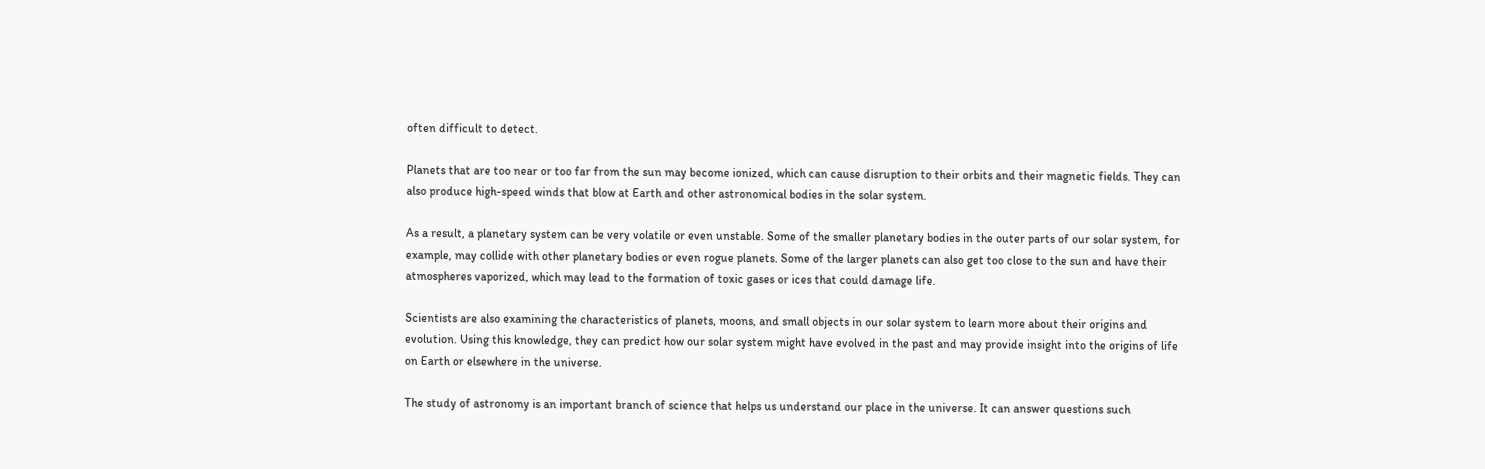often difficult to detect.

Planets that are too near or too far from the sun may become ionized, which can cause disruption to their orbits and their magnetic fields. They can also produce high-speed winds that blow at Earth and other astronomical bodies in the solar system.

As a result, a planetary system can be very volatile or even unstable. Some of the smaller planetary bodies in the outer parts of our solar system, for example, may collide with other planetary bodies or even rogue planets. Some of the larger planets can also get too close to the sun and have their atmospheres vaporized, which may lead to the formation of toxic gases or ices that could damage life.

Scientists are also examining the characteristics of planets, moons, and small objects in our solar system to learn more about their origins and evolution. Using this knowledge, they can predict how our solar system might have evolved in the past and may provide insight into the origins of life on Earth or elsewhere in the universe.

The study of astronomy is an important branch of science that helps us understand our place in the universe. It can answer questions such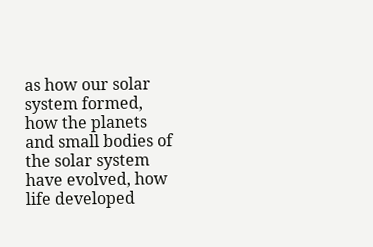as how our solar system formed, how the planets and small bodies of the solar system have evolved, how life developed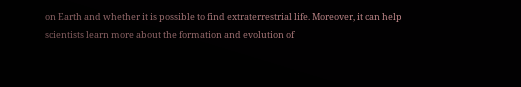on Earth and whether it is possible to find extraterrestrial life. Moreover, it can help scientists learn more about the formation and evolution of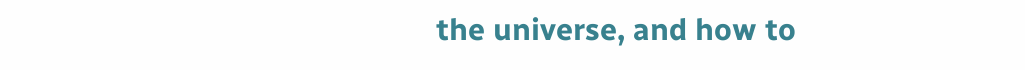the universe, and how to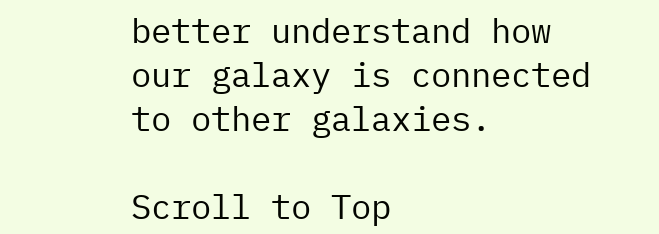better understand how our galaxy is connected to other galaxies.

Scroll to Top